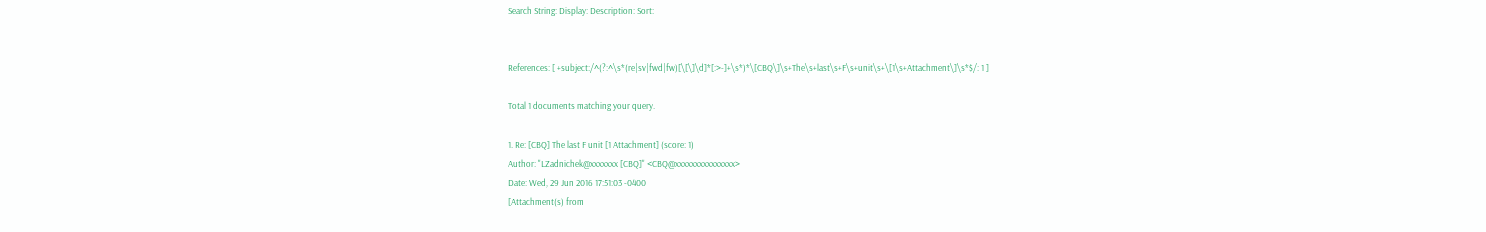Search String: Display: Description: Sort:


References: [ +subject:/^(?:^\s*(re|sv|fwd|fw)[\[\]\d]*[:>-]+\s*)*\[CBQ\]\s+The\s+last\s+F\s+unit\s+\[1\s+Attachment\]\s*$/: 1 ]

Total 1 documents matching your query.

1. Re: [CBQ] The last F unit [1 Attachment] (score: 1)
Author: "LZadnichek@xxxxxxx [CBQ]" <CBQ@xxxxxxxxxxxxxxx>
Date: Wed, 29 Jun 2016 17:51:03 -0400
[Attachment(s) from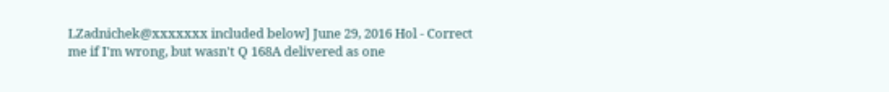LZadnichek@xxxxxxx included below] June 29, 2016 Hol - Correct me if I'm wrong, but wasn't Q 168A delivered as one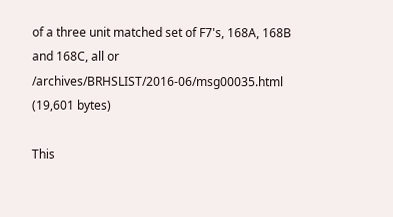of a three unit matched set of F7's, 168A, 168B and 168C, all or
/archives/BRHSLIST/2016-06/msg00035.html (19,601 bytes)

This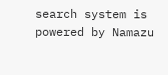search system is powered by Namazu